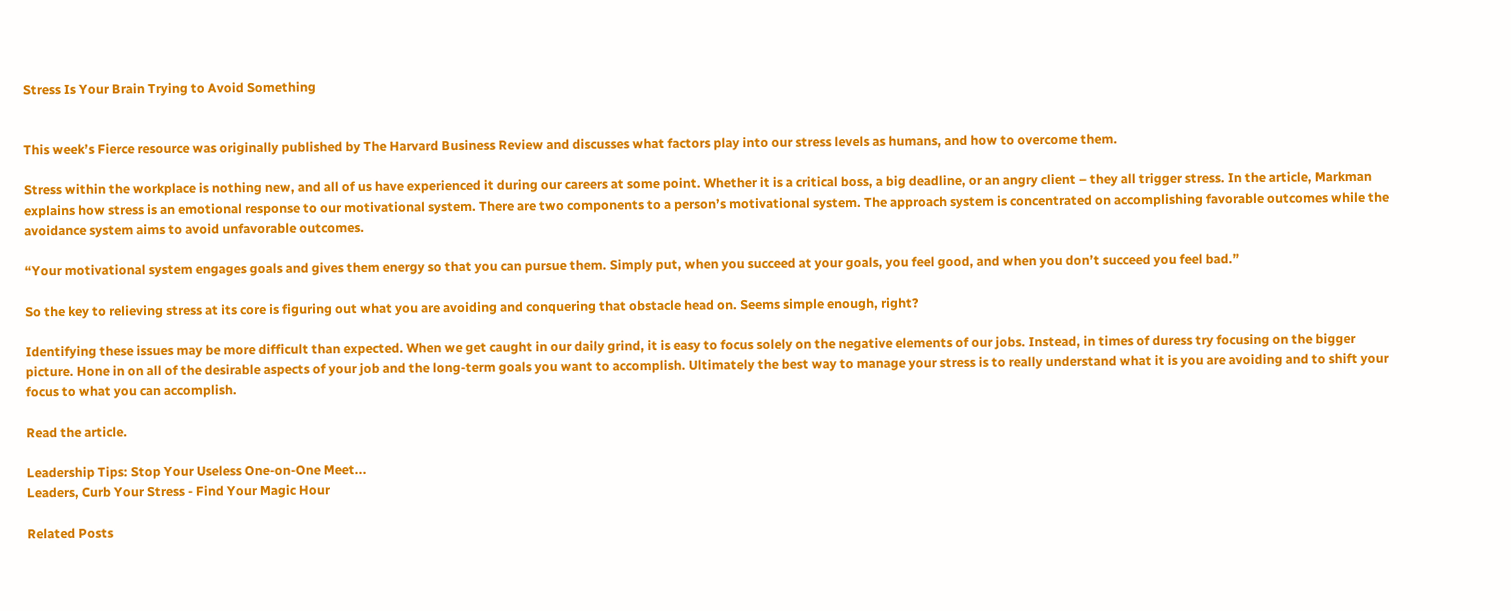Stress Is Your Brain Trying to Avoid Something


This week’s Fierce resource was originally published by The Harvard Business Review and discusses what factors play into our stress levels as humans, and how to overcome them.

Stress within the workplace is nothing new, and all of us have experienced it during our careers at some point. Whether it is a critical boss, a big deadline, or an angry client – they all trigger stress. In the article, Markman explains how stress is an emotional response to our motivational system. There are two components to a person’s motivational system. The approach system is concentrated on accomplishing favorable outcomes while the avoidance system aims to avoid unfavorable outcomes.

“Your motivational system engages goals and gives them energy so that you can pursue them. Simply put, when you succeed at your goals, you feel good, and when you don’t succeed you feel bad.”

So the key to relieving stress at its core is figuring out what you are avoiding and conquering that obstacle head on. Seems simple enough, right?

Identifying these issues may be more difficult than expected. When we get caught in our daily grind, it is easy to focus solely on the negative elements of our jobs. Instead, in times of duress try focusing on the bigger picture. Hone in on all of the desirable aspects of your job and the long-term goals you want to accomplish. Ultimately the best way to manage your stress is to really understand what it is you are avoiding and to shift your focus to what you can accomplish.

Read the article.

Leadership Tips: Stop Your Useless One-on-One Meet...
Leaders, Curb Your Stress - Find Your Magic Hour

Related Posts